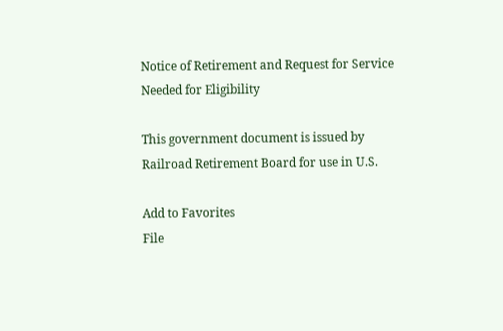Notice of Retirement and Request for Service Needed for Eligibility

This government document is issued by Railroad Retirement Board for use in U.S.

Add to Favorites
File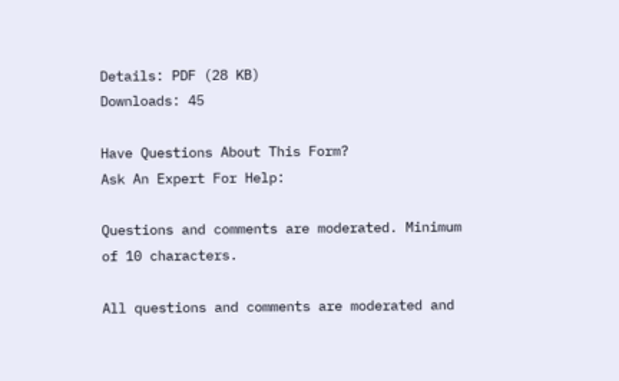Details: PDF (28 KB)
Downloads: 45

Have Questions About This Form?
Ask An Expert For Help:

Questions and comments are moderated. Minimum of 10 characters.

All questions and comments are moderated and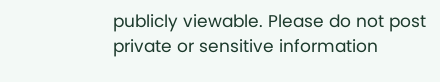publicly viewable. Please do not post private or sensitive information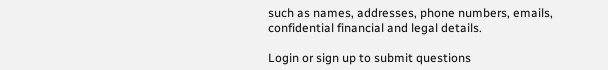such as names, addresses, phone numbers, emails, confidential financial and legal details.

Login or sign up to submit questions